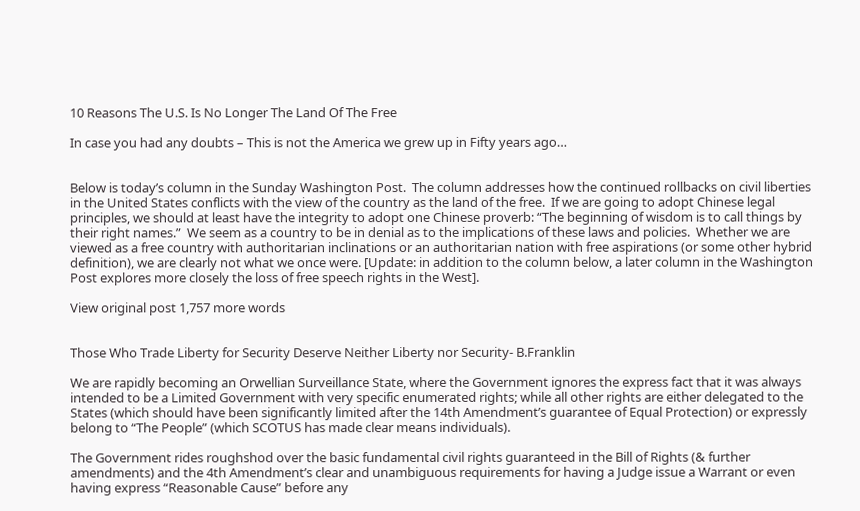10 Reasons The U.S. Is No Longer The Land Of The Free

In case you had any doubts – This is not the America we grew up in Fifty years ago…


Below is today’s column in the Sunday Washington Post.  The column addresses how the continued rollbacks on civil liberties in the United States conflicts with the view of the country as the land of the free.  If we are going to adopt Chinese legal principles, we should at least have the integrity to adopt one Chinese proverb: “The beginning of wisdom is to call things by their right names.”  We seem as a country to be in denial as to the implications of these laws and policies.  Whether we are viewed as a free country with authoritarian inclinations or an authoritarian nation with free aspirations (or some other hybrid definition), we are clearly not what we once were. [Update: in addition to the column below, a later column in the Washington Post explores more closely the loss of free speech rights in the West].

View original post 1,757 more words


Those Who Trade Liberty for Security Deserve Neither Liberty nor Security- B.Franklin

We are rapidly becoming an Orwellian Surveillance State, where the Government ignores the express fact that it was always intended to be a Limited Government with very specific enumerated rights; while all other rights are either delegated to the States (which should have been significantly limited after the 14th Amendment’s guarantee of Equal Protection) or expressly belong to “The People” (which SCOTUS has made clear means individuals).

The Government rides roughshod over the basic fundamental civil rights guaranteed in the Bill of Rights (& further amendments) and the 4th Amendment’s clear and unambiguous requirements for having a Judge issue a Warrant or even having express “Reasonable Cause” before any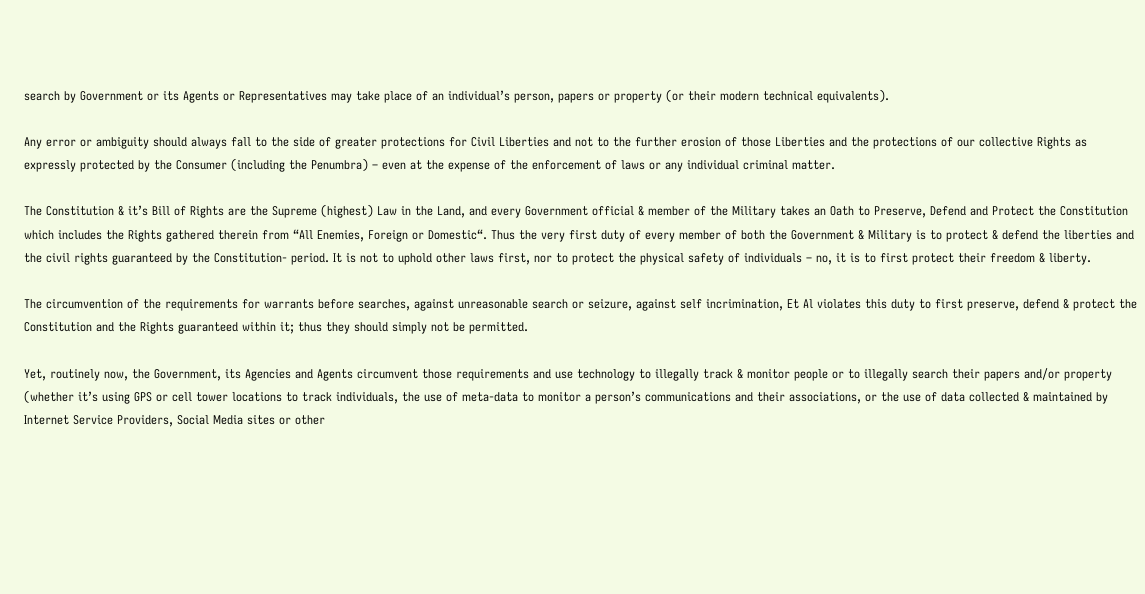search by Government or its Agents or Representatives may take place of an individual’s person, papers or property (or their modern technical equivalents).

Any error or ambiguity should always fall to the side of greater protections for Civil Liberties and not to the further erosion of those Liberties and the protections of our collective Rights as expressly protected by the Consumer (including the Penumbra) – even at the expense of the enforcement of laws or any individual criminal matter.

The Constitution & it’s Bill of Rights are the Supreme (highest) Law in the Land, and every Government official & member of the Military takes an Oath to Preserve, Defend and Protect the Constitution which includes the Rights gathered therein from “All Enemies, Foreign or Domestic“. Thus the very first duty of every member of both the Government & Military is to protect & defend the liberties and the civil rights guaranteed by the Constitution- period. It is not to uphold other laws first, nor to protect the physical safety of individuals – no, it is to first protect their freedom & liberty.

The circumvention of the requirements for warrants before searches, against unreasonable search or seizure, against self incrimination, Et Al violates this duty to first preserve, defend & protect the Constitution and the Rights guaranteed within it; thus they should simply not be permitted.

Yet, routinely now, the Government, its Agencies and Agents circumvent those requirements and use technology to illegally track & monitor people or to illegally search their papers and/or property (whether it’s using GPS or cell tower locations to track individuals, the use of meta-data to monitor a person’s communications and their associations, or the use of data collected & maintained by Internet Service Providers, Social Media sites or other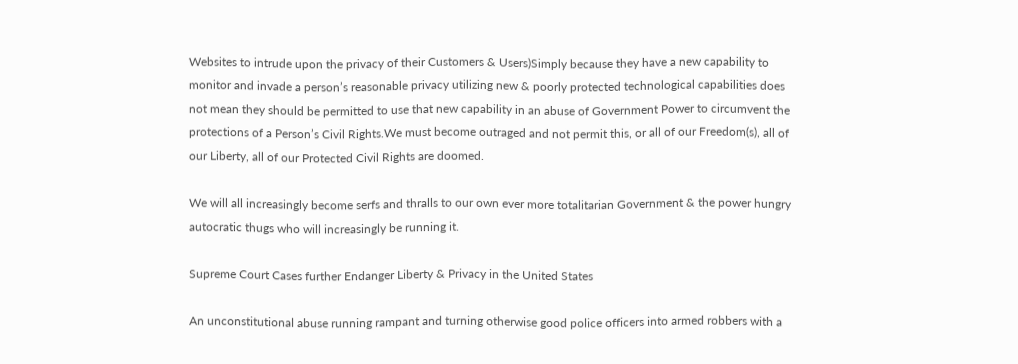Websites to intrude upon the privacy of their Customers & Users)Simply because they have a new capability to monitor and invade a person’s reasonable privacy utilizing new & poorly protected technological capabilities does not mean they should be permitted to use that new capability in an abuse of Government Power to circumvent the protections of a Person’s Civil Rights.We must become outraged and not permit this, or all of our Freedom(s), all of our Liberty, all of our Protected Civil Rights are doomed.

We will all increasingly become serfs and thralls to our own ever more totalitarian Government & the power hungry autocratic thugs who will increasingly be running it.

Supreme Court Cases further Endanger Liberty & Privacy in the United States

An unconstitutional abuse running rampant and turning otherwise good police officers into armed robbers with a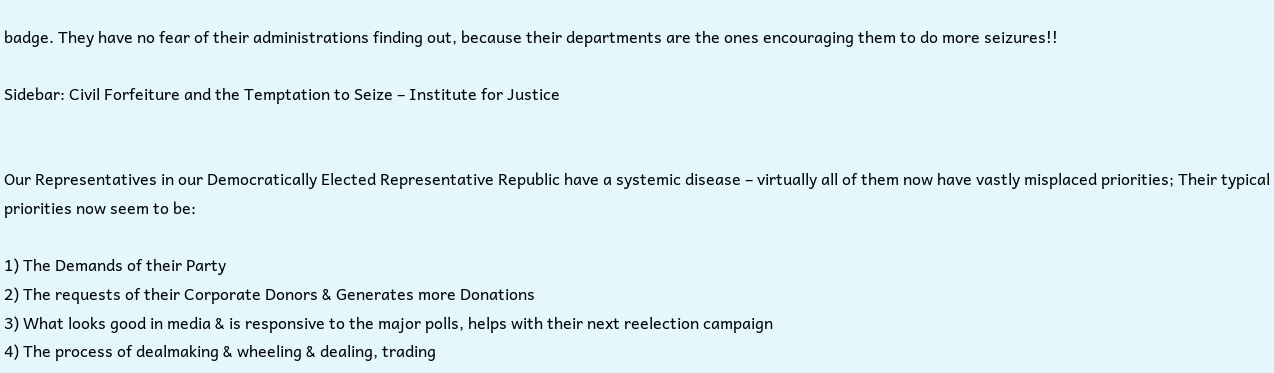badge. They have no fear of their administrations finding out, because their departments are the ones encouraging them to do more seizures!!

Sidebar: Civil Forfeiture and the Temptation to Seize – Institute for Justice


Our Representatives in our Democratically Elected Representative Republic have a systemic disease – virtually all of them now have vastly misplaced priorities; Their typical priorities now seem to be:

1) The Demands of their Party
2) The requests of their Corporate Donors & Generates more Donations
3) What looks good in media & is responsive to the major polls, helps with their next reelection campaign
4) The process of dealmaking & wheeling & dealing, trading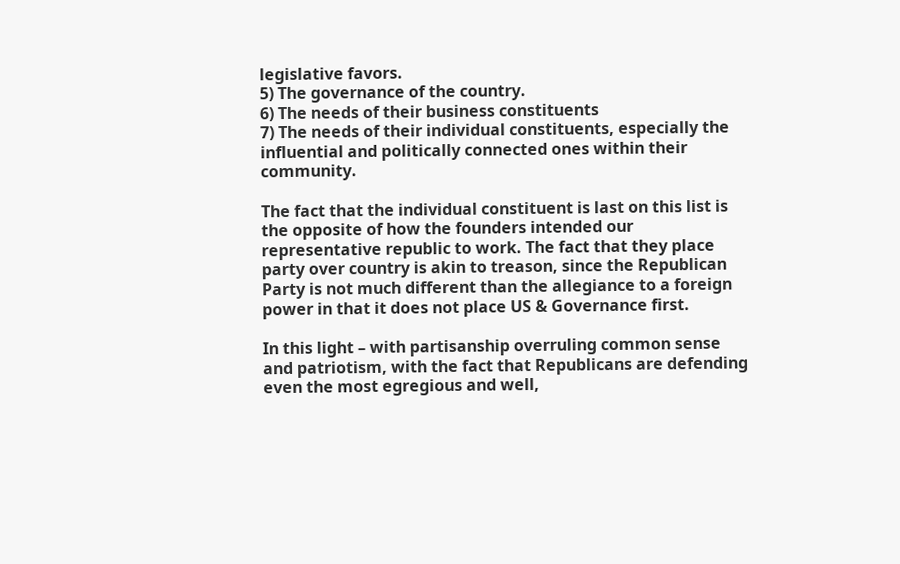legislative favors.
5) The governance of the country.
6) The needs of their business constituents
7) The needs of their individual constituents, especially the influential and politically connected ones within their community.

The fact that the individual constituent is last on this list is the opposite of how the founders intended our representative republic to work. The fact that they place party over country is akin to treason, since the Republican Party is not much different than the allegiance to a foreign power in that it does not place US & Governance first.

In this light – with partisanship overruling common sense and patriotism, with the fact that Republicans are defending even the most egregious and well,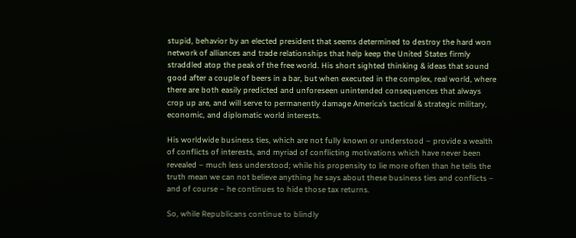stupid, behavior by an elected president that seems determined to destroy the hard won network of alliances and trade relationships that help keep the United States firmly straddled atop the peak of the free world. His short sighted thinking & ideas that sound good after a couple of beers in a bar, but when executed in the complex, real world, where there are both easily predicted and unforeseen unintended consequences that always crop up are, and will serve to permanently damage America’s tactical & strategic military, economic, and diplomatic world interests.

His worldwide business ties, which are not fully known or understood – provide a wealth of conflicts of interests, and myriad of conflicting motivations which have never been revealed – much less understood; while his propensity to lie more often than he tells the truth mean we can not believe anything he says about these business ties and conflicts – and of course – he continues to hide those tax returns.

So, while Republicans continue to blindly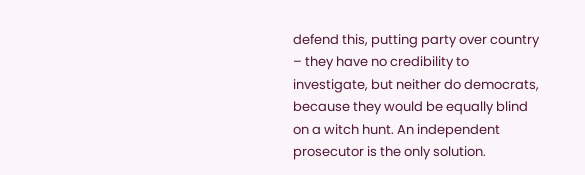defend this, putting party over country – they have no credibility to investigate, but neither do democrats, because they would be equally blind on a witch hunt. An independent prosecutor is the only solution.